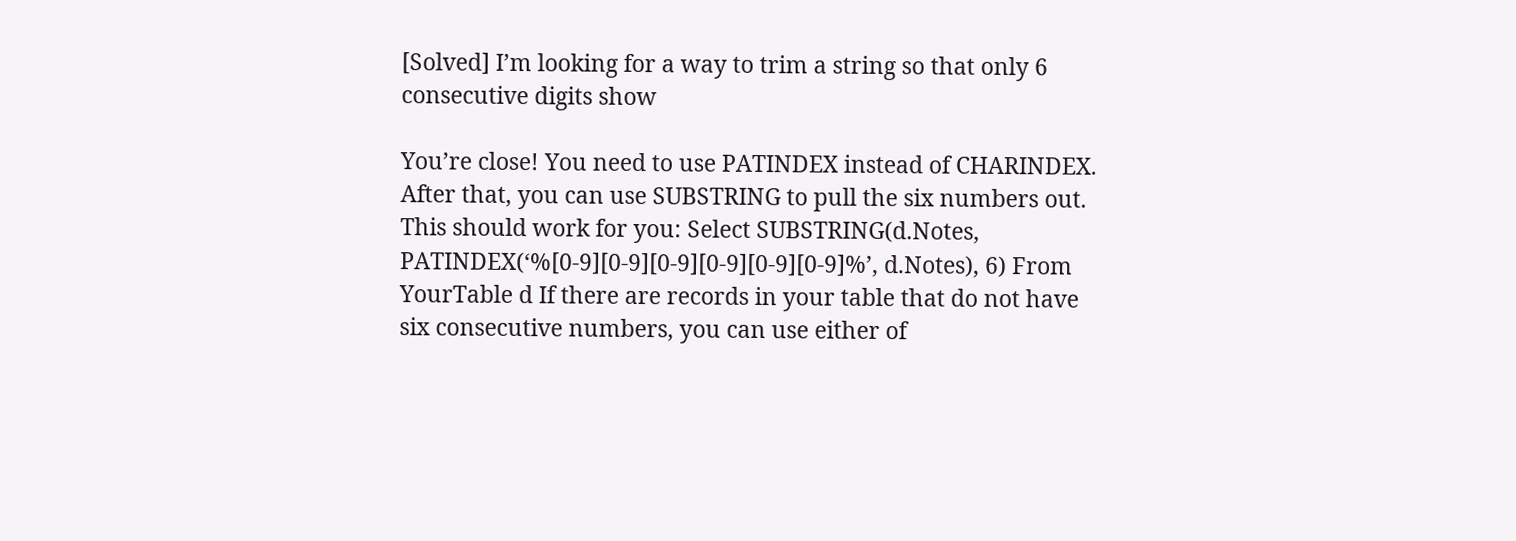[Solved] I’m looking for a way to trim a string so that only 6 consecutive digits show

You’re close! You need to use PATINDEX instead of CHARINDEX. After that, you can use SUBSTRING to pull the six numbers out. This should work for you: Select SUBSTRING(d.Notes, PATINDEX(‘%[0-9][0-9][0-9][0-9][0-9][0-9]%’, d.Notes), 6) From YourTable d If there are records in your table that do not have six consecutive numbers, you can use either of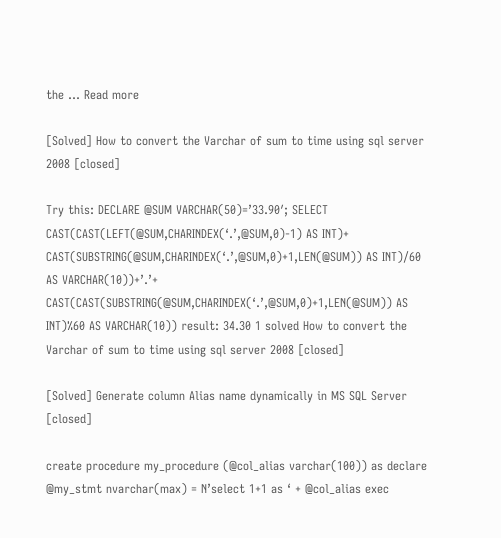the … Read more

[Solved] How to convert the Varchar of sum to time using sql server 2008 [closed]

Try this: DECLARE @SUM VARCHAR(50)=’33.90′; SELECT CAST(CAST(LEFT(@SUM,CHARINDEX(‘.’,@SUM,0)-1) AS INT)+ CAST(SUBSTRING(@SUM,CHARINDEX(‘.’,@SUM,0)+1,LEN(@SUM)) AS INT)/60 AS VARCHAR(10))+’.’+ CAST(CAST(SUBSTRING(@SUM,CHARINDEX(‘.’,@SUM,0)+1,LEN(@SUM)) AS INT)%60 AS VARCHAR(10)) result: 34.30 1 solved How to convert the Varchar of sum to time using sql server 2008 [closed]

[Solved] Generate column Alias name dynamically in MS SQL Server [closed]

create procedure my_procedure (@col_alias varchar(100)) as declare @my_stmt nvarchar(max) = N’select 1+1 as ‘ + @col_alias exec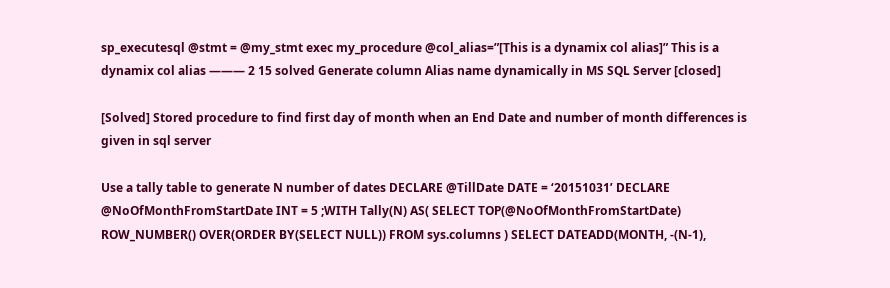sp_executesql @stmt = @my_stmt exec my_procedure @col_alias=”[This is a dynamix col alias]” This is a dynamix col alias ——— 2 15 solved Generate column Alias name dynamically in MS SQL Server [closed]

[Solved] Stored procedure to find first day of month when an End Date and number of month differences is given in sql server

Use a tally table to generate N number of dates DECLARE @TillDate DATE = ‘20151031’ DECLARE @NoOfMonthFromStartDate INT = 5 ;WITH Tally(N) AS( SELECT TOP(@NoOfMonthFromStartDate) ROW_NUMBER() OVER(ORDER BY(SELECT NULL)) FROM sys.columns ) SELECT DATEADD(MONTH, -(N-1),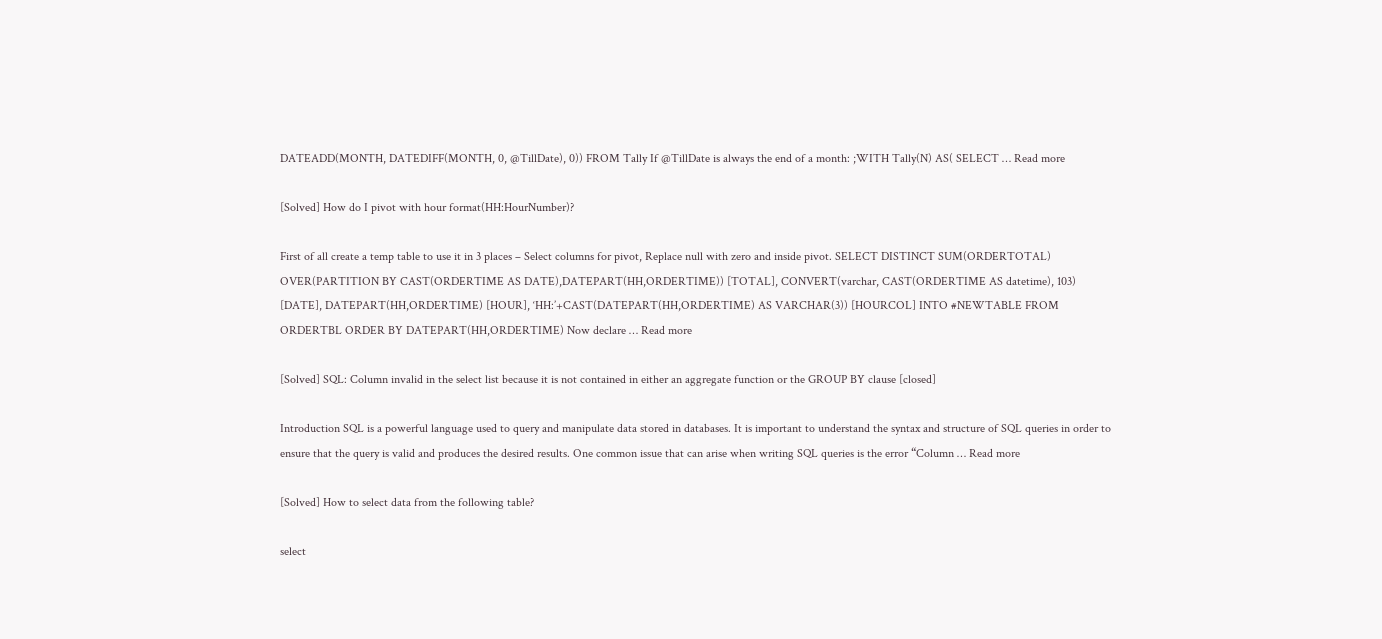DATEADD(MONTH, DATEDIFF(MONTH, 0, @TillDate), 0)) FROM Tally If @TillDate is always the end of a month: ;WITH Tally(N) AS( SELECT … Read more

[Solved] How do I pivot with hour format(HH:HourNumber)?

First of all create a temp table to use it in 3 places – Select columns for pivot, Replace null with zero and inside pivot. SELECT DISTINCT SUM(ORDERTOTAL) OVER(PARTITION BY CAST(ORDERTIME AS DATE),DATEPART(HH,ORDERTIME)) [TOTAL], CONVERT(varchar, CAST(ORDERTIME AS datetime), 103) [DATE], DATEPART(HH,ORDERTIME) [HOUR], ‘HH:’+CAST(DATEPART(HH,ORDERTIME) AS VARCHAR(3)) [HOURCOL] INTO #NEWTABLE FROM ORDERTBL ORDER BY DATEPART(HH,ORDERTIME) Now declare … Read more

[Solved] SQL: Column invalid in the select list because it is not contained in either an aggregate function or the GROUP BY clause [closed]

Introduction SQL is a powerful language used to query and manipulate data stored in databases. It is important to understand the syntax and structure of SQL queries in order to ensure that the query is valid and produces the desired results. One common issue that can arise when writing SQL queries is the error “Column … Read more

[Solved] How to select data from the following table?

select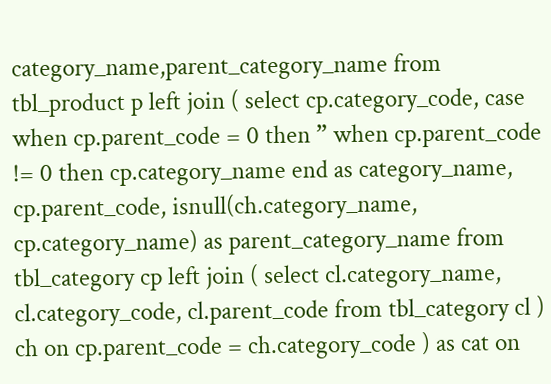category_name,parent_category_name from tbl_product p left join ( select cp.category_code, case when cp.parent_code = 0 then ” when cp.parent_code != 0 then cp.category_name end as category_name, cp.parent_code, isnull(ch.category_name, cp.category_name) as parent_category_name from tbl_category cp left join ( select cl.category_name, cl.category_code, cl.parent_code from tbl_category cl ) ch on cp.parent_code = ch.category_code ) as cat on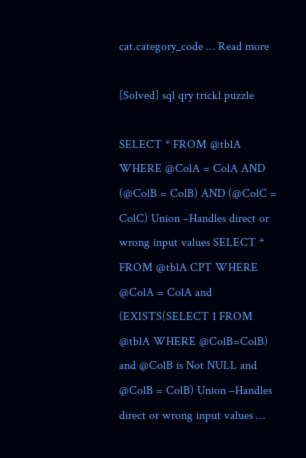cat.category_code … Read more

[Solved] sql qry trickl puzzle

SELECT * FROM @tblA WHERE @ColA = ColA AND (@ColB = ColB) AND (@ColC = ColC) Union –Handles direct or wrong input values SELECT * FROM @tblA CPT WHERE @ColA = ColA and (EXISTS(SELECT 1 FROM @tblA WHERE @ColB=ColB) and @ColB is Not NULL and @ColB = ColB) Union –Handles direct or wrong input values …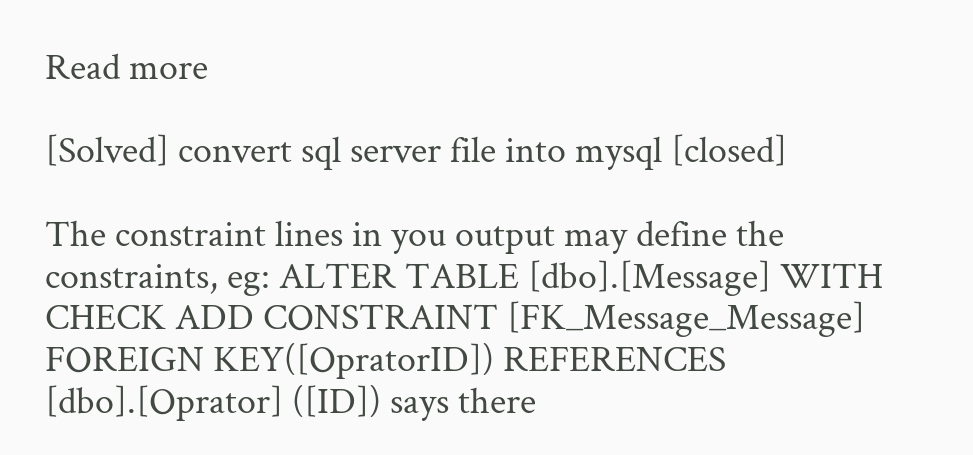Read more

[Solved] convert sql server file into mysql [closed]

The constraint lines in you output may define the constraints, eg: ALTER TABLE [dbo].[Message] WITH CHECK ADD CONSTRAINT [FK_Message_Message] FOREIGN KEY([OpratorID]) REFERENCES [dbo].[Oprator] ([ID]) says there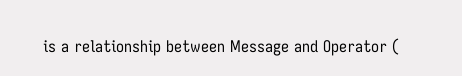is a relationship between Message and Operator (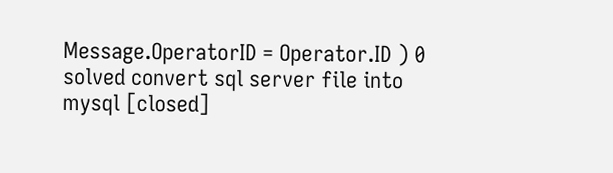Message.OperatorID = Operator.ID ) 0 solved convert sql server file into mysql [closed]